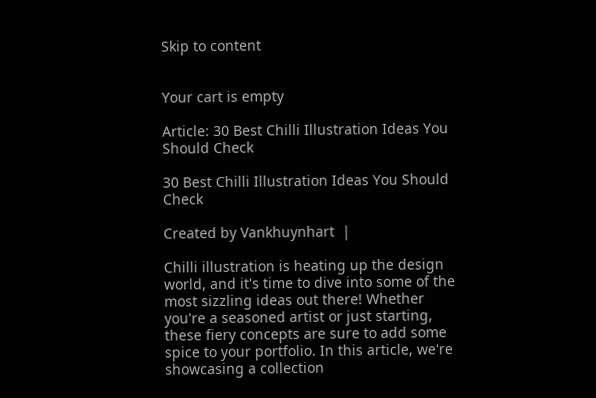Skip to content


Your cart is empty

Article: 30 Best Chilli Illustration Ideas You Should Check

30 Best Chilli Illustration Ideas You Should Check

Created by Vankhuynhart  |

Chilli illustration is heating up the design world, and it's time to dive into some of the most sizzling ideas out there! Whether you're a seasoned artist or just starting, these fiery concepts are sure to add some spice to your portfolio. In this article, we're showcasing a collection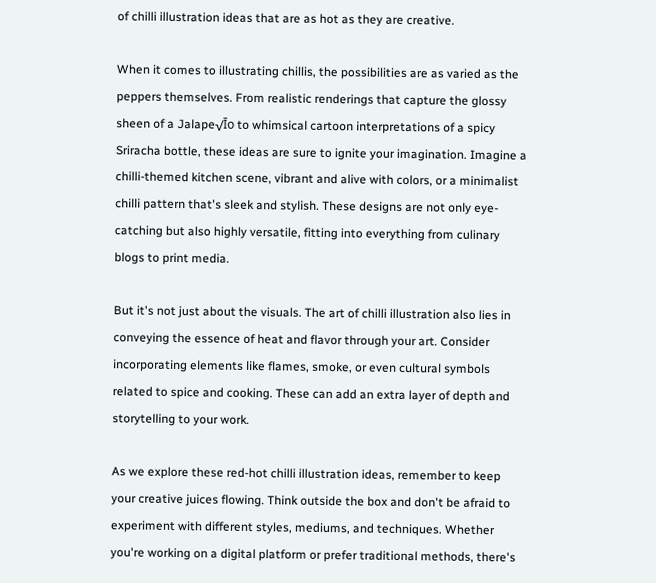of chilli illustration ideas that are as hot as they are creative.

When it comes to illustrating chillis, the possibilities are as varied as the peppers themselves. From realistic renderings that capture the glossy sheen of a Jalape√Īo to whimsical cartoon interpretations of a spicy Sriracha bottle, these ideas are sure to ignite your imagination. Imagine a chilli-themed kitchen scene, vibrant and alive with colors, or a minimalist chilli pattern that's sleek and stylish. These designs are not only eye-catching but also highly versatile, fitting into everything from culinary blogs to print media.

But it's not just about the visuals. The art of chilli illustration also lies in conveying the essence of heat and flavor through your art. Consider incorporating elements like flames, smoke, or even cultural symbols related to spice and cooking. These can add an extra layer of depth and storytelling to your work.

As we explore these red-hot chilli illustration ideas, remember to keep your creative juices flowing. Think outside the box and don't be afraid to experiment with different styles, mediums, and techniques. Whether you're working on a digital platform or prefer traditional methods, there's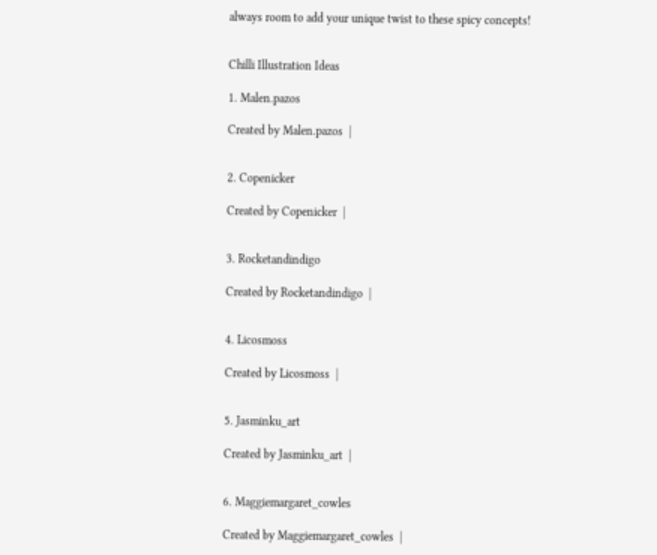always room to add your unique twist to these spicy concepts!


Chilli Illustration Ideas

1. Malen.pazos

Created by Malen.pazos  |


2. Copenicker

Created by Copenicker  |


3. Rocketandindigo

Created by Rocketandindigo  |


4. Licosmoss

Created by Licosmoss  |


5. Jasminku_art

Created by Jasminku_art  |


6. Maggiemargaret_cowles

Created by Maggiemargaret_cowles  |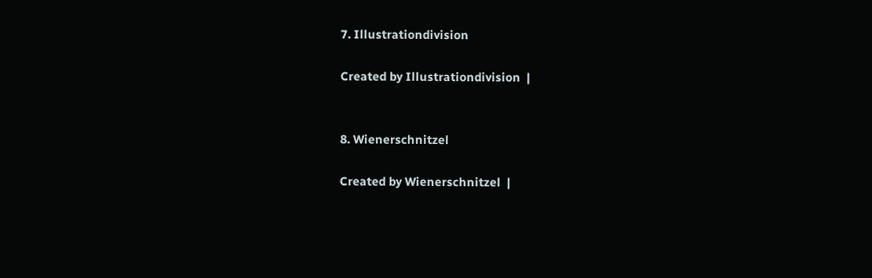7. Illustrationdivision

Created by Illustrationdivision  |


8. Wienerschnitzel

Created by Wienerschnitzel  |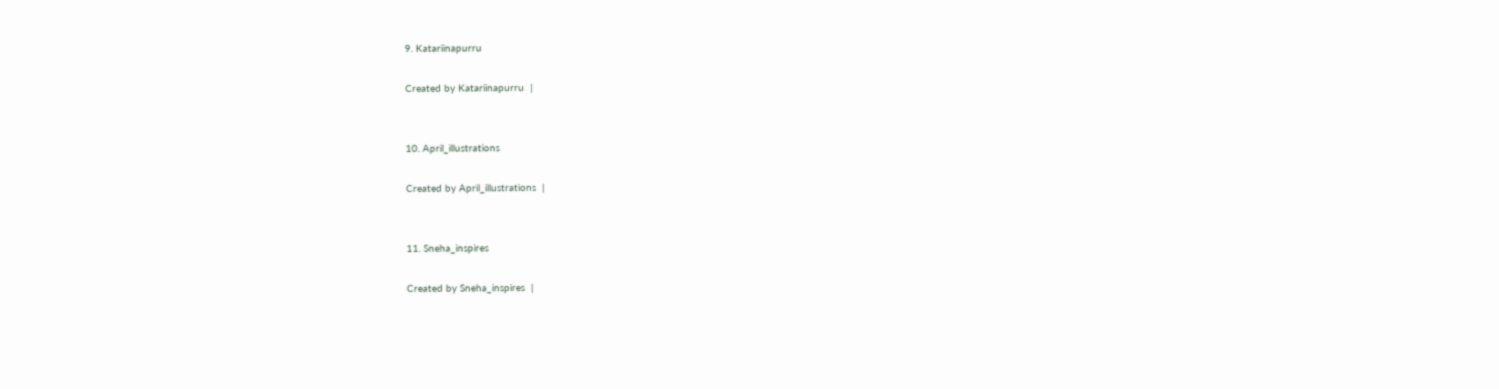9. Katariinapurru

Created by Katariinapurru  |


10. April_illustrations

Created by April_illustrations  |


11. Sneha_inspires

Created by Sneha_inspires  |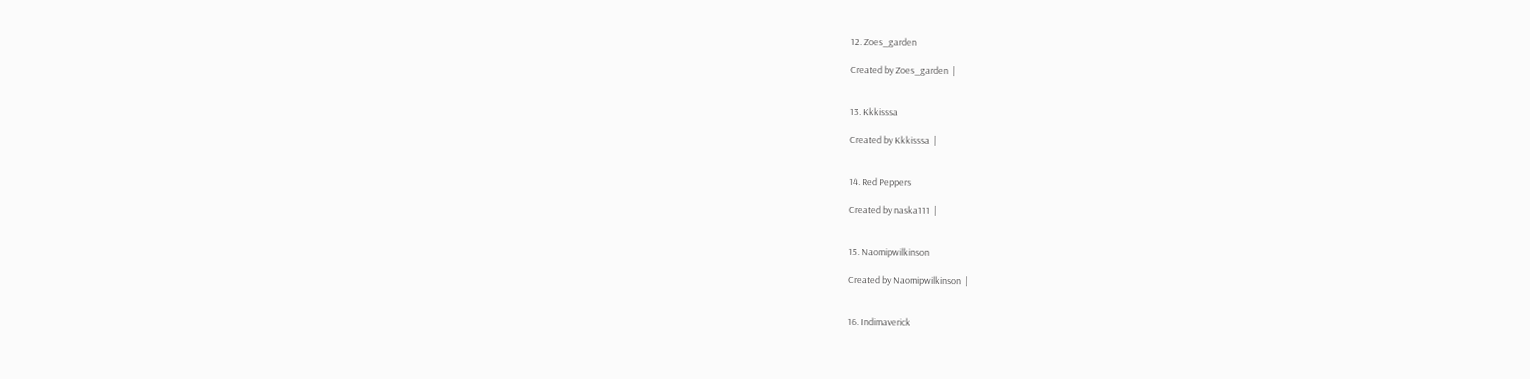12. Zoes_garden

Created by Zoes_garden  |


13. Kkkisssa

Created by Kkkisssa  |


14. Red Peppers

Created by naska111  |


15. Naomipwilkinson

Created by Naomipwilkinson  |


16. Indimaverick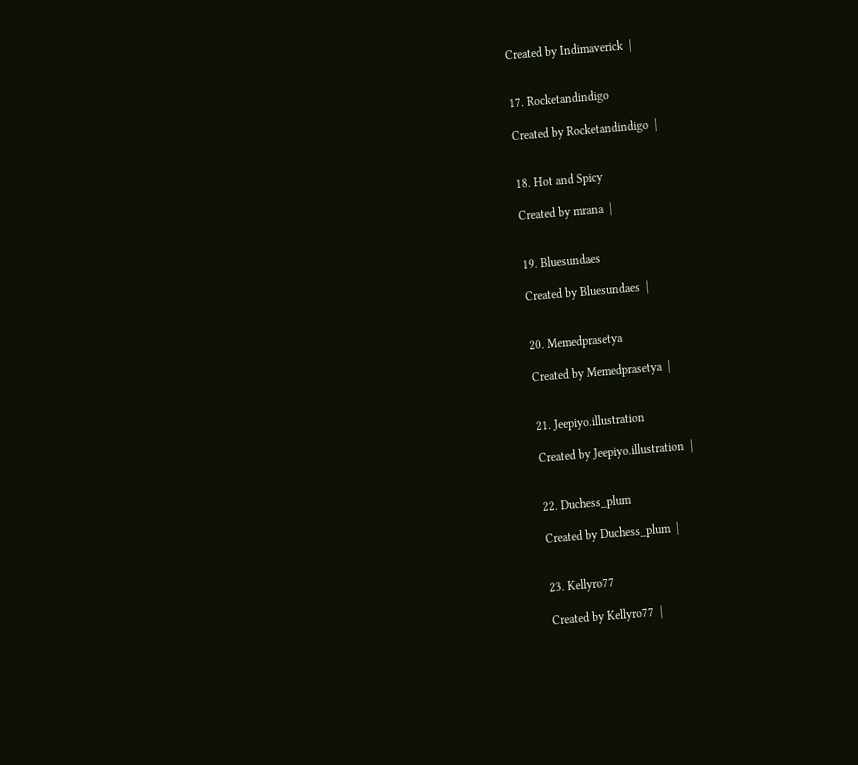Created by Indimaverick  |


17. Rocketandindigo

Created by Rocketandindigo  |


18. Hot and Spicy

Created by mrana  |


19. Bluesundaes

Created by Bluesundaes  |


20. Memedprasetya

Created by Memedprasetya  |


21. Jeepiyo.illustration

Created by Jeepiyo.illustration  |


22. Duchess_plum

Created by Duchess_plum  |


23. Kellyro77

Created by Kellyro77  |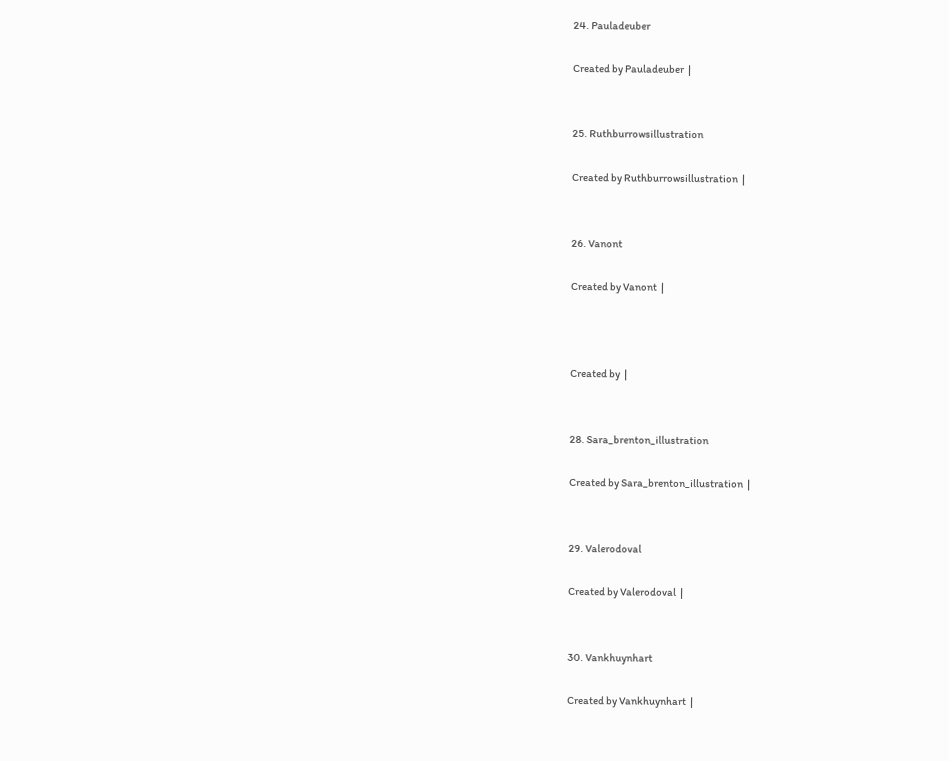24. Pauladeuber

Created by Pauladeuber  |


25. Ruthburrowsillustration

Created by Ruthburrowsillustration  |


26. Vanont

Created by Vanont  |



Created by  |


28. Sara_brenton_illustration

Created by Sara_brenton_illustration  |


29. Valerodoval

Created by Valerodoval  |


30. Vankhuynhart

Created by Vankhuynhart  |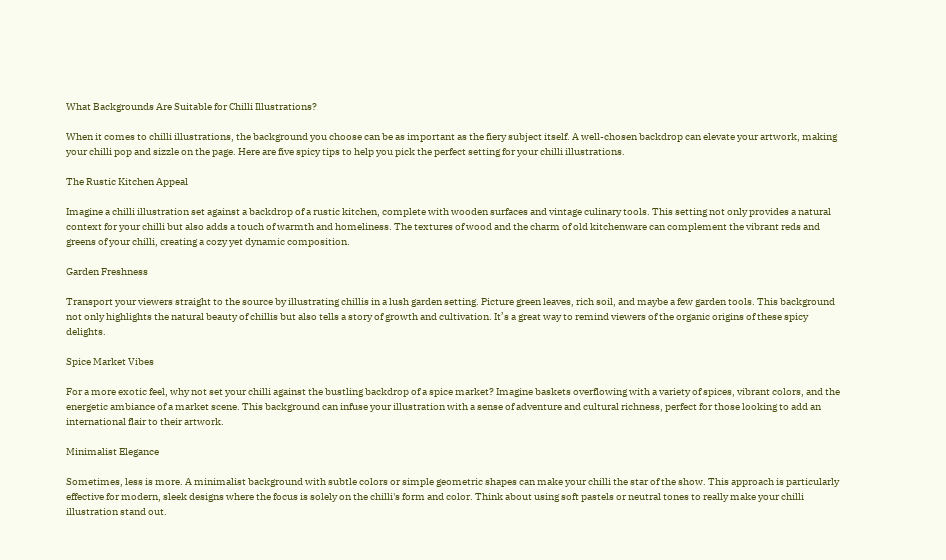What Backgrounds Are Suitable for Chilli Illustrations?

When it comes to chilli illustrations, the background you choose can be as important as the fiery subject itself. A well-chosen backdrop can elevate your artwork, making your chilli pop and sizzle on the page. Here are five spicy tips to help you pick the perfect setting for your chilli illustrations.

The Rustic Kitchen Appeal

Imagine a chilli illustration set against a backdrop of a rustic kitchen, complete with wooden surfaces and vintage culinary tools. This setting not only provides a natural context for your chilli but also adds a touch of warmth and homeliness. The textures of wood and the charm of old kitchenware can complement the vibrant reds and greens of your chilli, creating a cozy yet dynamic composition.

Garden Freshness

Transport your viewers straight to the source by illustrating chillis in a lush garden setting. Picture green leaves, rich soil, and maybe a few garden tools. This background not only highlights the natural beauty of chillis but also tells a story of growth and cultivation. It’s a great way to remind viewers of the organic origins of these spicy delights.

Spice Market Vibes

For a more exotic feel, why not set your chilli against the bustling backdrop of a spice market? Imagine baskets overflowing with a variety of spices, vibrant colors, and the energetic ambiance of a market scene. This background can infuse your illustration with a sense of adventure and cultural richness, perfect for those looking to add an international flair to their artwork.

Minimalist Elegance

Sometimes, less is more. A minimalist background with subtle colors or simple geometric shapes can make your chilli the star of the show. This approach is particularly effective for modern, sleek designs where the focus is solely on the chilli's form and color. Think about using soft pastels or neutral tones to really make your chilli illustration stand out.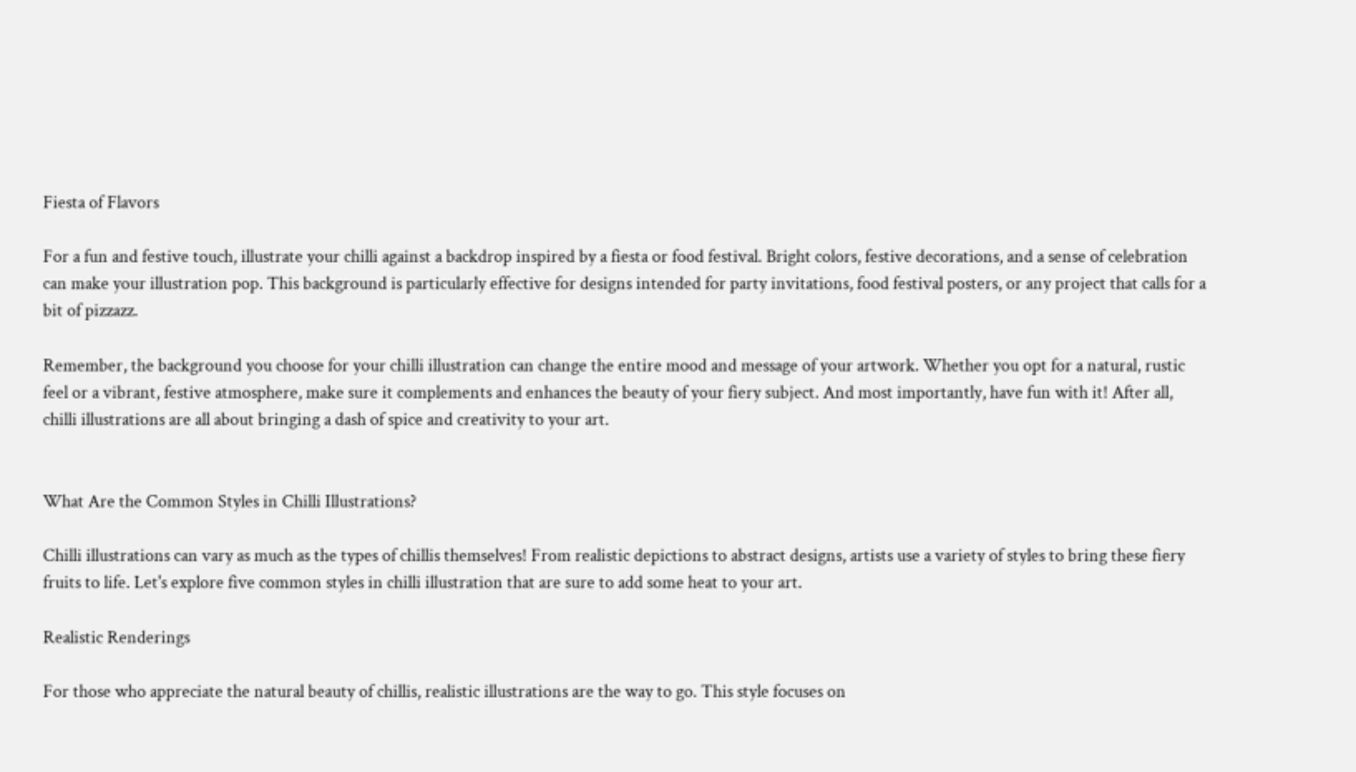Fiesta of Flavors

For a fun and festive touch, illustrate your chilli against a backdrop inspired by a fiesta or food festival. Bright colors, festive decorations, and a sense of celebration can make your illustration pop. This background is particularly effective for designs intended for party invitations, food festival posters, or any project that calls for a bit of pizzazz.

Remember, the background you choose for your chilli illustration can change the entire mood and message of your artwork. Whether you opt for a natural, rustic feel or a vibrant, festive atmosphere, make sure it complements and enhances the beauty of your fiery subject. And most importantly, have fun with it! After all, chilli illustrations are all about bringing a dash of spice and creativity to your art.


What Are the Common Styles in Chilli Illustrations?

Chilli illustrations can vary as much as the types of chillis themselves! From realistic depictions to abstract designs, artists use a variety of styles to bring these fiery fruits to life. Let's explore five common styles in chilli illustration that are sure to add some heat to your art.

Realistic Renderings

For those who appreciate the natural beauty of chillis, realistic illustrations are the way to go. This style focuses on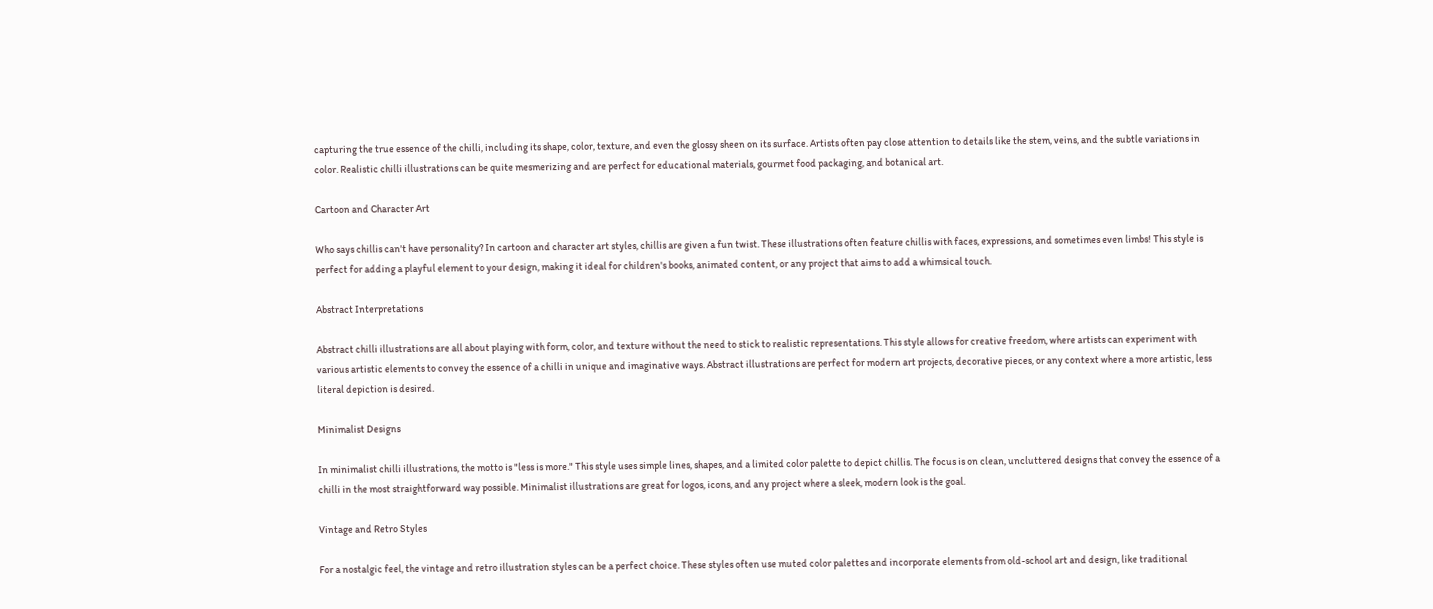capturing the true essence of the chilli, including its shape, color, texture, and even the glossy sheen on its surface. Artists often pay close attention to details like the stem, veins, and the subtle variations in color. Realistic chilli illustrations can be quite mesmerizing and are perfect for educational materials, gourmet food packaging, and botanical art.

Cartoon and Character Art

Who says chillis can't have personality? In cartoon and character art styles, chillis are given a fun twist. These illustrations often feature chillis with faces, expressions, and sometimes even limbs! This style is perfect for adding a playful element to your design, making it ideal for children's books, animated content, or any project that aims to add a whimsical touch.

Abstract Interpretations

Abstract chilli illustrations are all about playing with form, color, and texture without the need to stick to realistic representations. This style allows for creative freedom, where artists can experiment with various artistic elements to convey the essence of a chilli in unique and imaginative ways. Abstract illustrations are perfect for modern art projects, decorative pieces, or any context where a more artistic, less literal depiction is desired.

Minimalist Designs

In minimalist chilli illustrations, the motto is "less is more." This style uses simple lines, shapes, and a limited color palette to depict chillis. The focus is on clean, uncluttered designs that convey the essence of a chilli in the most straightforward way possible. Minimalist illustrations are great for logos, icons, and any project where a sleek, modern look is the goal.

Vintage and Retro Styles

For a nostalgic feel, the vintage and retro illustration styles can be a perfect choice. These styles often use muted color palettes and incorporate elements from old-school art and design, like traditional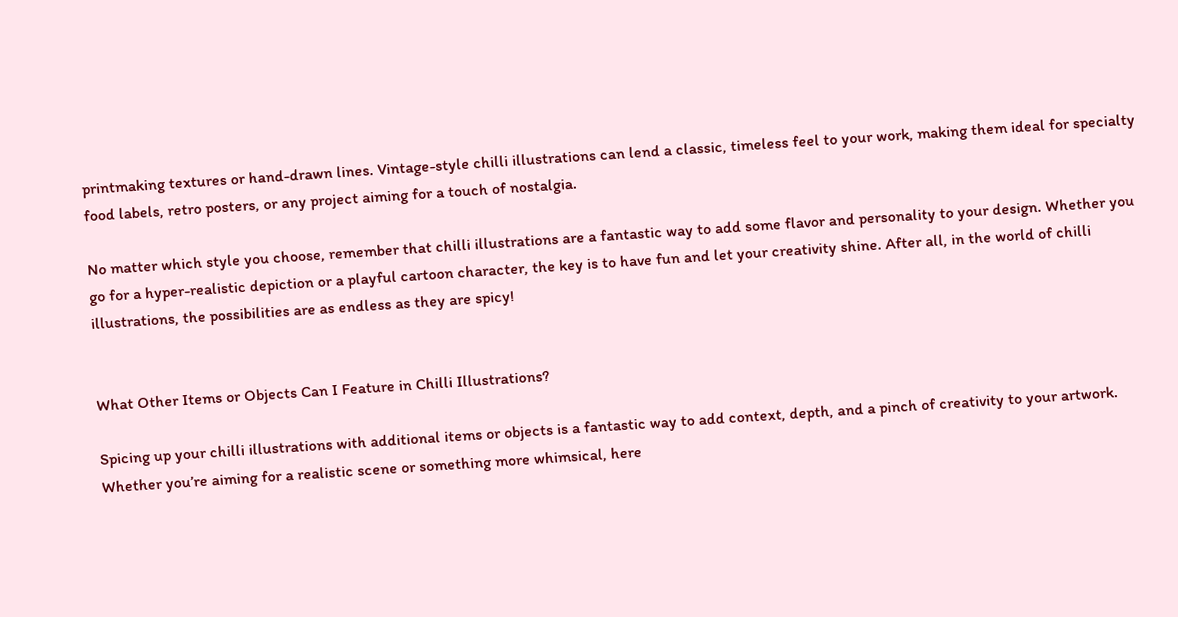printmaking textures or hand-drawn lines. Vintage-style chilli illustrations can lend a classic, timeless feel to your work, making them ideal for specialty food labels, retro posters, or any project aiming for a touch of nostalgia.

No matter which style you choose, remember that chilli illustrations are a fantastic way to add some flavor and personality to your design. Whether you go for a hyper-realistic depiction or a playful cartoon character, the key is to have fun and let your creativity shine. After all, in the world of chilli illustrations, the possibilities are as endless as they are spicy!


What Other Items or Objects Can I Feature in Chilli Illustrations?

Spicing up your chilli illustrations with additional items or objects is a fantastic way to add context, depth, and a pinch of creativity to your artwork. Whether you’re aiming for a realistic scene or something more whimsical, here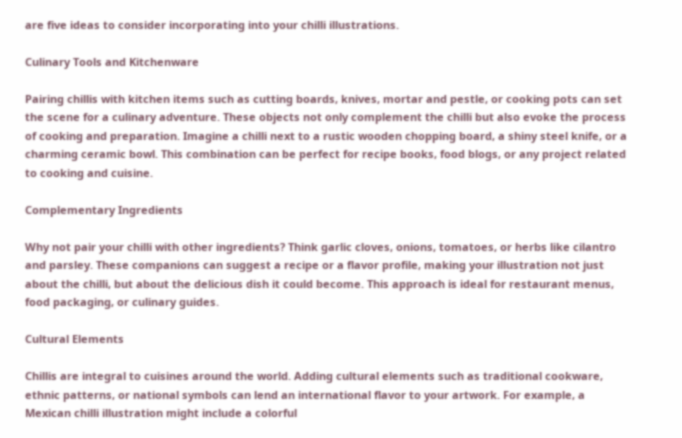are five ideas to consider incorporating into your chilli illustrations.

Culinary Tools and Kitchenware

Pairing chillis with kitchen items such as cutting boards, knives, mortar and pestle, or cooking pots can set the scene for a culinary adventure. These objects not only complement the chilli but also evoke the process of cooking and preparation. Imagine a chilli next to a rustic wooden chopping board, a shiny steel knife, or a charming ceramic bowl. This combination can be perfect for recipe books, food blogs, or any project related to cooking and cuisine.

Complementary Ingredients

Why not pair your chilli with other ingredients? Think garlic cloves, onions, tomatoes, or herbs like cilantro and parsley. These companions can suggest a recipe or a flavor profile, making your illustration not just about the chilli, but about the delicious dish it could become. This approach is ideal for restaurant menus, food packaging, or culinary guides.

Cultural Elements

Chillis are integral to cuisines around the world. Adding cultural elements such as traditional cookware, ethnic patterns, or national symbols can lend an international flavor to your artwork. For example, a Mexican chilli illustration might include a colorful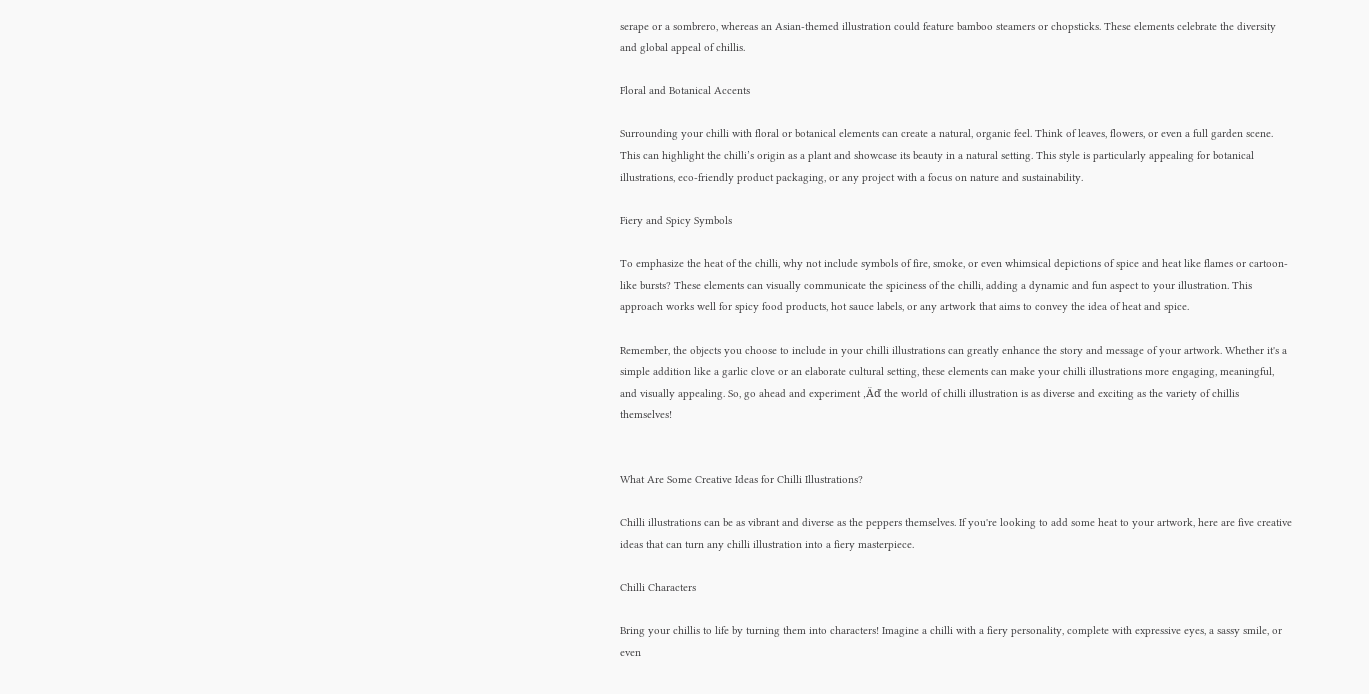serape or a sombrero, whereas an Asian-themed illustration could feature bamboo steamers or chopsticks. These elements celebrate the diversity and global appeal of chillis.

Floral and Botanical Accents

Surrounding your chilli with floral or botanical elements can create a natural, organic feel. Think of leaves, flowers, or even a full garden scene. This can highlight the chilli’s origin as a plant and showcase its beauty in a natural setting. This style is particularly appealing for botanical illustrations, eco-friendly product packaging, or any project with a focus on nature and sustainability.

Fiery and Spicy Symbols

To emphasize the heat of the chilli, why not include symbols of fire, smoke, or even whimsical depictions of spice and heat like flames or cartoon-like bursts? These elements can visually communicate the spiciness of the chilli, adding a dynamic and fun aspect to your illustration. This approach works well for spicy food products, hot sauce labels, or any artwork that aims to convey the idea of heat and spice.

Remember, the objects you choose to include in your chilli illustrations can greatly enhance the story and message of your artwork. Whether it's a simple addition like a garlic clove or an elaborate cultural setting, these elements can make your chilli illustrations more engaging, meaningful, and visually appealing. So, go ahead and experiment ‚Äď the world of chilli illustration is as diverse and exciting as the variety of chillis themselves!


What Are Some Creative Ideas for Chilli Illustrations?

Chilli illustrations can be as vibrant and diverse as the peppers themselves. If you're looking to add some heat to your artwork, here are five creative ideas that can turn any chilli illustration into a fiery masterpiece.

Chilli Characters

Bring your chillis to life by turning them into characters! Imagine a chilli with a fiery personality, complete with expressive eyes, a sassy smile, or even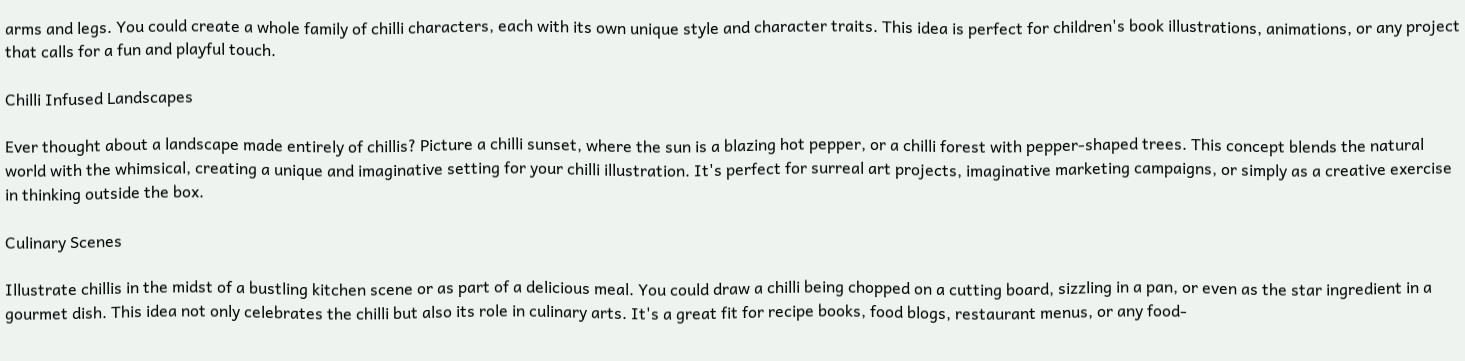arms and legs. You could create a whole family of chilli characters, each with its own unique style and character traits. This idea is perfect for children's book illustrations, animations, or any project that calls for a fun and playful touch.

Chilli Infused Landscapes

Ever thought about a landscape made entirely of chillis? Picture a chilli sunset, where the sun is a blazing hot pepper, or a chilli forest with pepper-shaped trees. This concept blends the natural world with the whimsical, creating a unique and imaginative setting for your chilli illustration. It's perfect for surreal art projects, imaginative marketing campaigns, or simply as a creative exercise in thinking outside the box.

Culinary Scenes

Illustrate chillis in the midst of a bustling kitchen scene or as part of a delicious meal. You could draw a chilli being chopped on a cutting board, sizzling in a pan, or even as the star ingredient in a gourmet dish. This idea not only celebrates the chilli but also its role in culinary arts. It's a great fit for recipe books, food blogs, restaurant menus, or any food-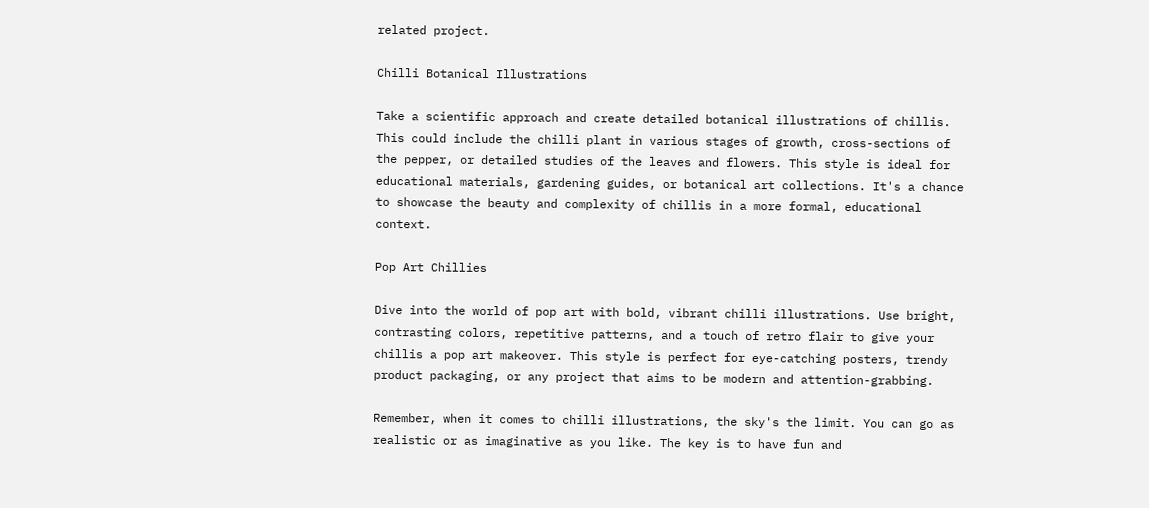related project.

Chilli Botanical Illustrations

Take a scientific approach and create detailed botanical illustrations of chillis. This could include the chilli plant in various stages of growth, cross-sections of the pepper, or detailed studies of the leaves and flowers. This style is ideal for educational materials, gardening guides, or botanical art collections. It's a chance to showcase the beauty and complexity of chillis in a more formal, educational context.

Pop Art Chillies

Dive into the world of pop art with bold, vibrant chilli illustrations. Use bright, contrasting colors, repetitive patterns, and a touch of retro flair to give your chillis a pop art makeover. This style is perfect for eye-catching posters, trendy product packaging, or any project that aims to be modern and attention-grabbing.

Remember, when it comes to chilli illustrations, the sky's the limit. You can go as realistic or as imaginative as you like. The key is to have fun and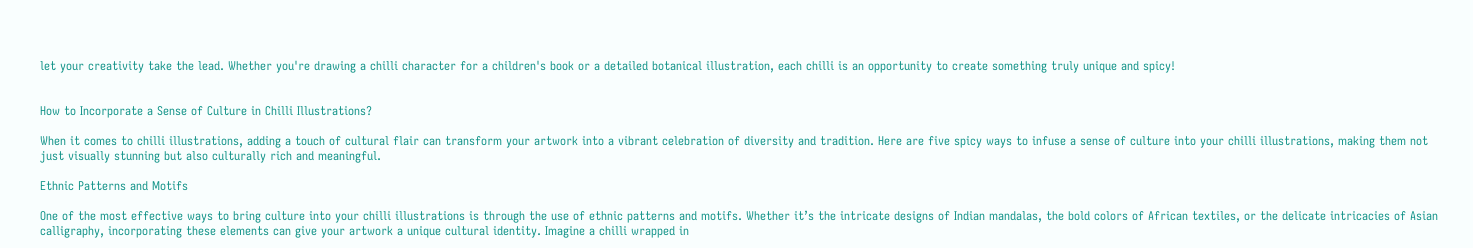let your creativity take the lead. Whether you're drawing a chilli character for a children's book or a detailed botanical illustration, each chilli is an opportunity to create something truly unique and spicy!


How to Incorporate a Sense of Culture in Chilli Illustrations?

When it comes to chilli illustrations, adding a touch of cultural flair can transform your artwork into a vibrant celebration of diversity and tradition. Here are five spicy ways to infuse a sense of culture into your chilli illustrations, making them not just visually stunning but also culturally rich and meaningful.

Ethnic Patterns and Motifs

One of the most effective ways to bring culture into your chilli illustrations is through the use of ethnic patterns and motifs. Whether it’s the intricate designs of Indian mandalas, the bold colors of African textiles, or the delicate intricacies of Asian calligraphy, incorporating these elements can give your artwork a unique cultural identity. Imagine a chilli wrapped in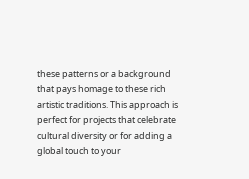these patterns or a background that pays homage to these rich artistic traditions. This approach is perfect for projects that celebrate cultural diversity or for adding a global touch to your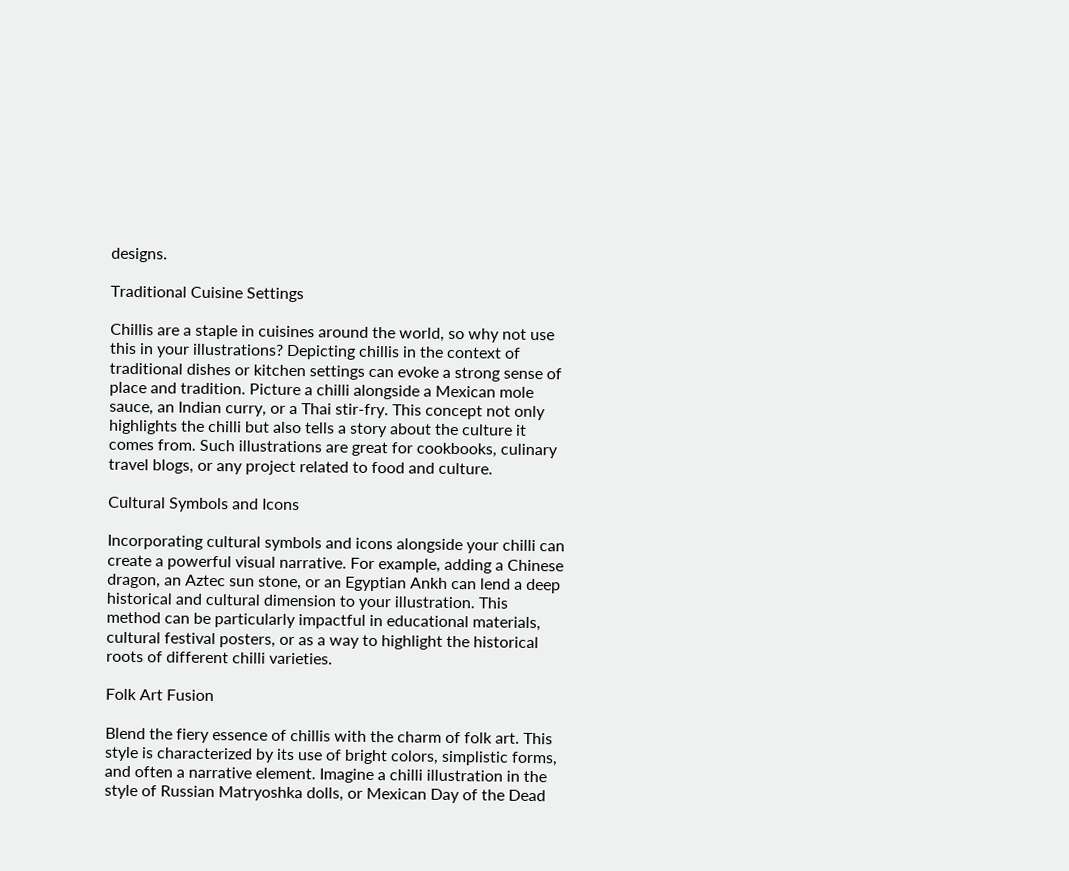designs.

Traditional Cuisine Settings

Chillis are a staple in cuisines around the world, so why not use this in your illustrations? Depicting chillis in the context of traditional dishes or kitchen settings can evoke a strong sense of place and tradition. Picture a chilli alongside a Mexican mole sauce, an Indian curry, or a Thai stir-fry. This concept not only highlights the chilli but also tells a story about the culture it comes from. Such illustrations are great for cookbooks, culinary travel blogs, or any project related to food and culture.

Cultural Symbols and Icons

Incorporating cultural symbols and icons alongside your chilli can create a powerful visual narrative. For example, adding a Chinese dragon, an Aztec sun stone, or an Egyptian Ankh can lend a deep historical and cultural dimension to your illustration. This method can be particularly impactful in educational materials, cultural festival posters, or as a way to highlight the historical roots of different chilli varieties.

Folk Art Fusion

Blend the fiery essence of chillis with the charm of folk art. This style is characterized by its use of bright colors, simplistic forms, and often a narrative element. Imagine a chilli illustration in the style of Russian Matryoshka dolls, or Mexican Day of the Dead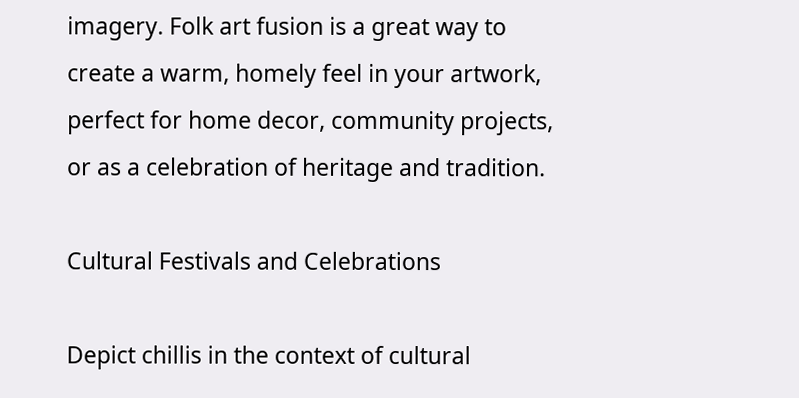imagery. Folk art fusion is a great way to create a warm, homely feel in your artwork, perfect for home decor, community projects, or as a celebration of heritage and tradition.

Cultural Festivals and Celebrations

Depict chillis in the context of cultural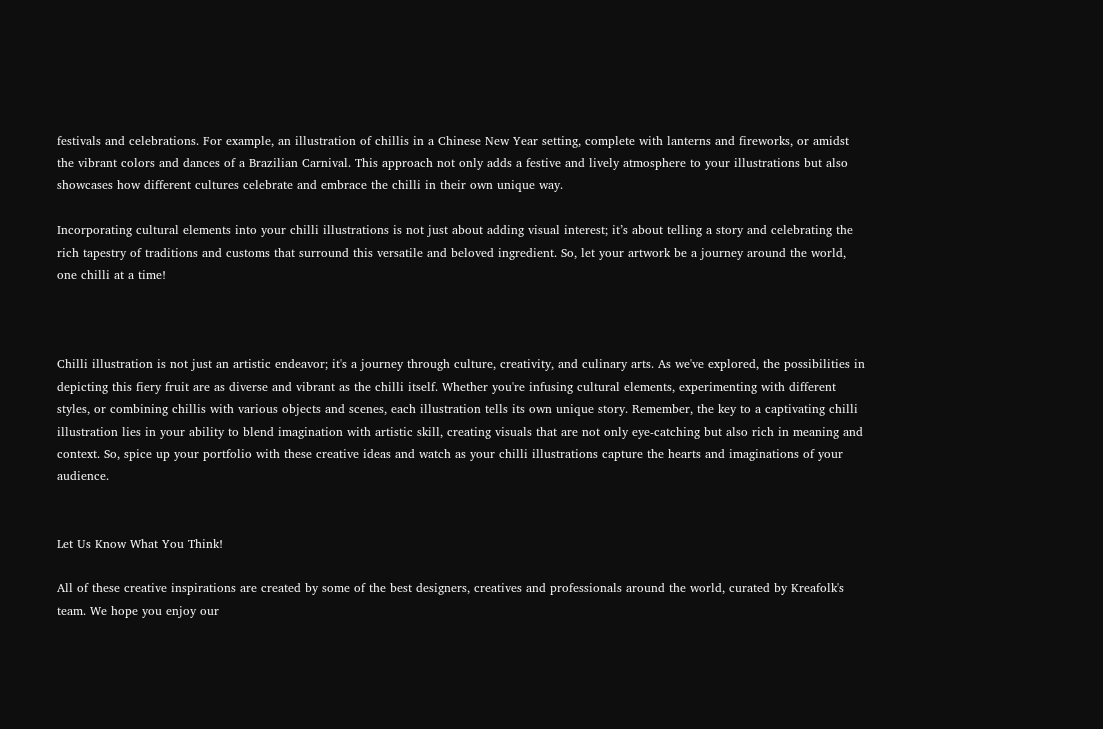festivals and celebrations. For example, an illustration of chillis in a Chinese New Year setting, complete with lanterns and fireworks, or amidst the vibrant colors and dances of a Brazilian Carnival. This approach not only adds a festive and lively atmosphere to your illustrations but also showcases how different cultures celebrate and embrace the chilli in their own unique way.

Incorporating cultural elements into your chilli illustrations is not just about adding visual interest; it’s about telling a story and celebrating the rich tapestry of traditions and customs that surround this versatile and beloved ingredient. So, let your artwork be a journey around the world, one chilli at a time!



Chilli illustration is not just an artistic endeavor; it's a journey through culture, creativity, and culinary arts. As we've explored, the possibilities in depicting this fiery fruit are as diverse and vibrant as the chilli itself. Whether you're infusing cultural elements, experimenting with different styles, or combining chillis with various objects and scenes, each illustration tells its own unique story. Remember, the key to a captivating chilli illustration lies in your ability to blend imagination with artistic skill, creating visuals that are not only eye-catching but also rich in meaning and context. So, spice up your portfolio with these creative ideas and watch as your chilli illustrations capture the hearts and imaginations of your audience.


Let Us Know What You Think!

All of these creative inspirations are created by some of the best designers, creatives and professionals around the world, curated by Kreafolk's team. We hope you enjoy our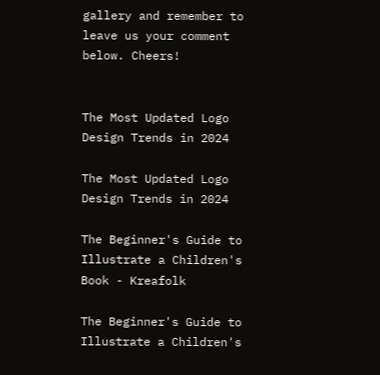gallery and remember to leave us your comment below. Cheers!


The Most Updated Logo Design Trends in 2024

The Most Updated Logo Design Trends in 2024

The Beginner's Guide to Illustrate a Children's Book - Kreafolk

The Beginner's Guide to Illustrate a Children's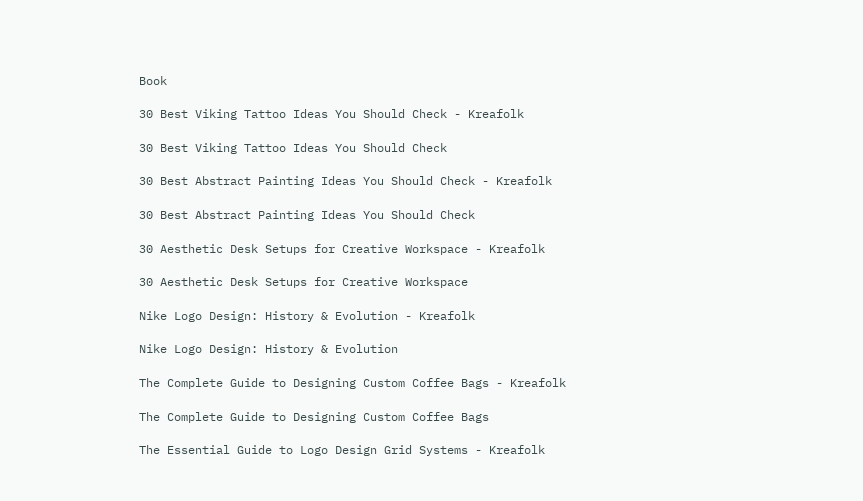Book

30 Best Viking Tattoo Ideas You Should Check - Kreafolk

30 Best Viking Tattoo Ideas You Should Check

30 Best Abstract Painting Ideas You Should Check - Kreafolk

30 Best Abstract Painting Ideas You Should Check

30 Aesthetic Desk Setups for Creative Workspace - Kreafolk

30 Aesthetic Desk Setups for Creative Workspace

Nike Logo Design: History & Evolution - Kreafolk

Nike Logo Design: History & Evolution

The Complete Guide to Designing Custom Coffee Bags - Kreafolk

The Complete Guide to Designing Custom Coffee Bags

The Essential Guide to Logo Design Grid Systems - Kreafolk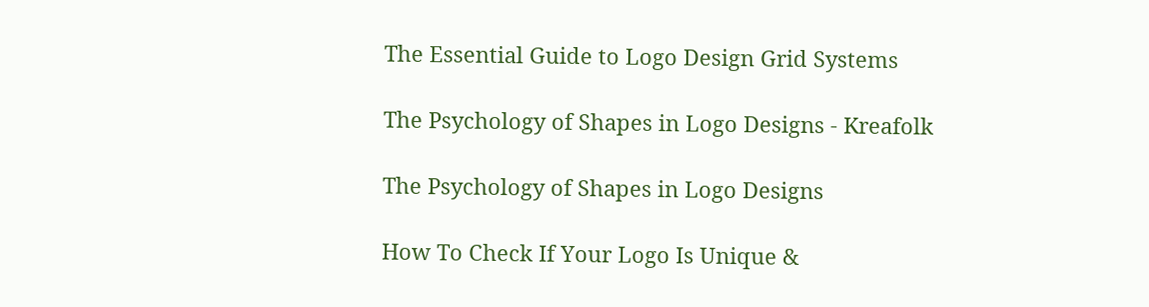The Essential Guide to Logo Design Grid Systems

The Psychology of Shapes in Logo Designs - Kreafolk

The Psychology of Shapes in Logo Designs

How To Check If Your Logo Is Unique &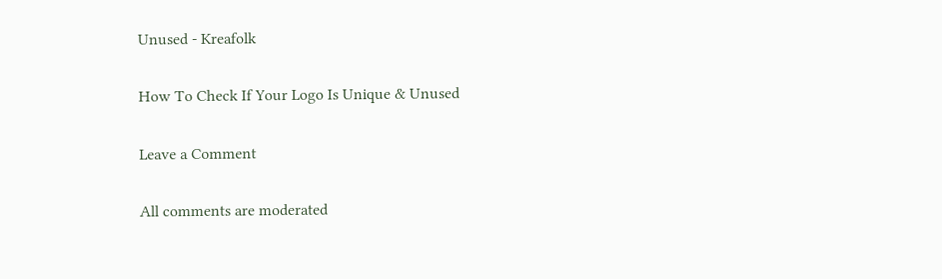Unused - Kreafolk

How To Check If Your Logo Is Unique & Unused

Leave a Comment

All comments are moderated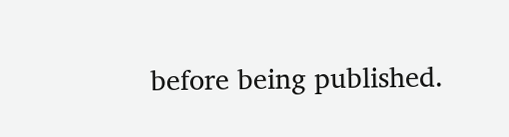before being published.